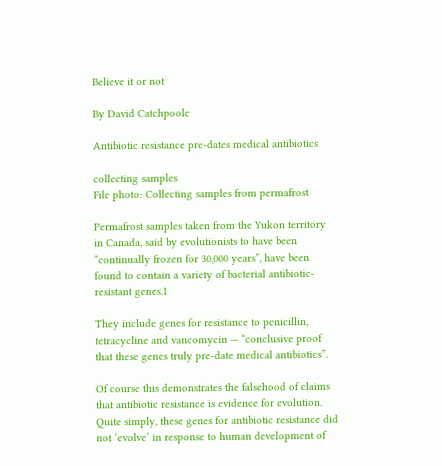Believe it or not

By David Catchpoole

Antibiotic resistance pre-dates medical antibiotics

collecting samples
File photo: Collecting samples from permafrost

Permafrost samples taken from the Yukon territory in Canada, said by evolutionists to have been “continually frozen for 30,000 years”, have been found to contain a variety of bacterial antibiotic-resistant genes.1

They include genes for resistance to penicillin, tetracycline and vancomycin — “conclusive proof that these genes truly pre-date medical antibiotics”.

Of course this demonstrates the falsehood of claims that antibiotic resistance is evidence for evolution. Quite simply, these genes for antibiotic resistance did not ‘evolve’ in response to human development of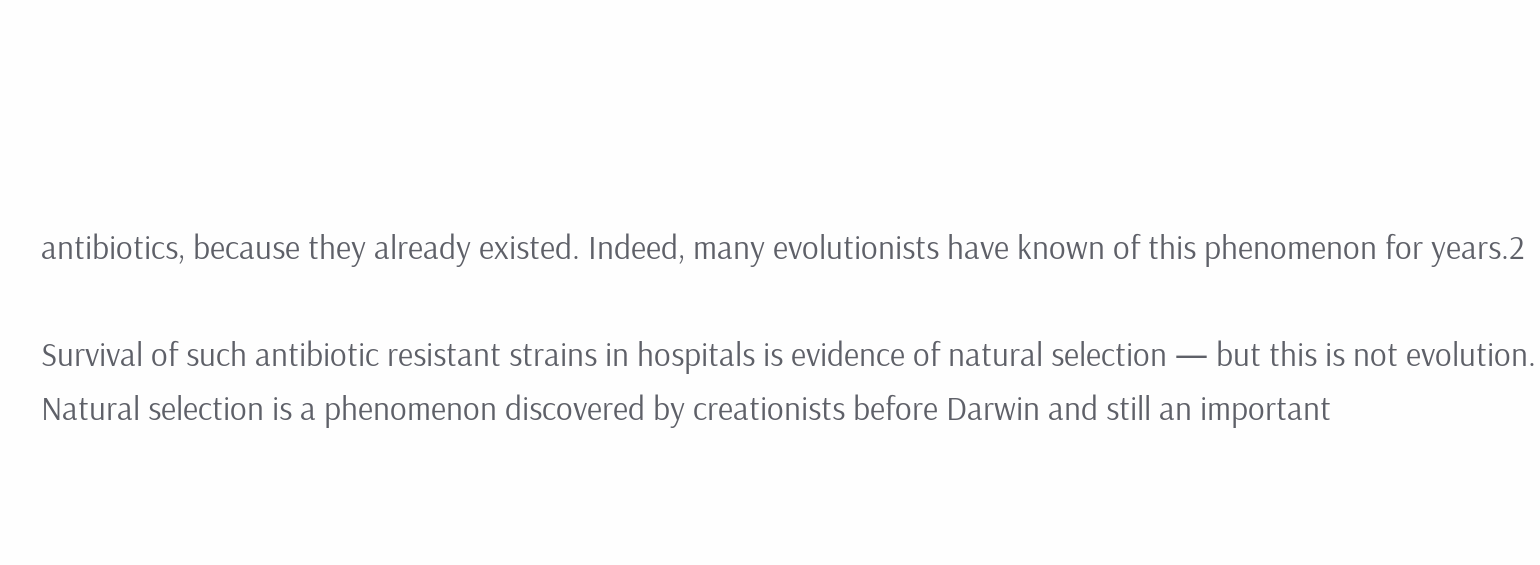antibiotics, because they already existed. Indeed, many evolutionists have known of this phenomenon for years.2

Survival of such antibiotic resistant strains in hospitals is evidence of natural selection — but this is not evolution. Natural selection is a phenomenon discovered by creationists before Darwin and still an important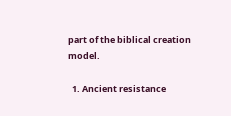part of the biblical creation model.

  1. Ancient resistance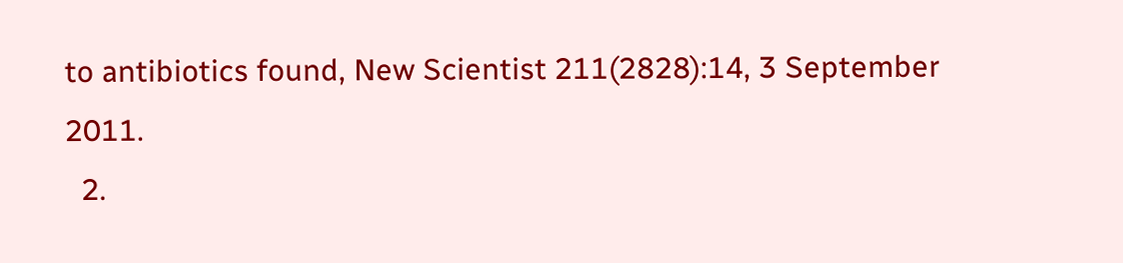to antibiotics found, New Scientist 211(2828):14, 3 September 2011.
  2.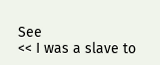See
<< I was a slave to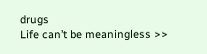drugs
Life can’t be meaningless >>